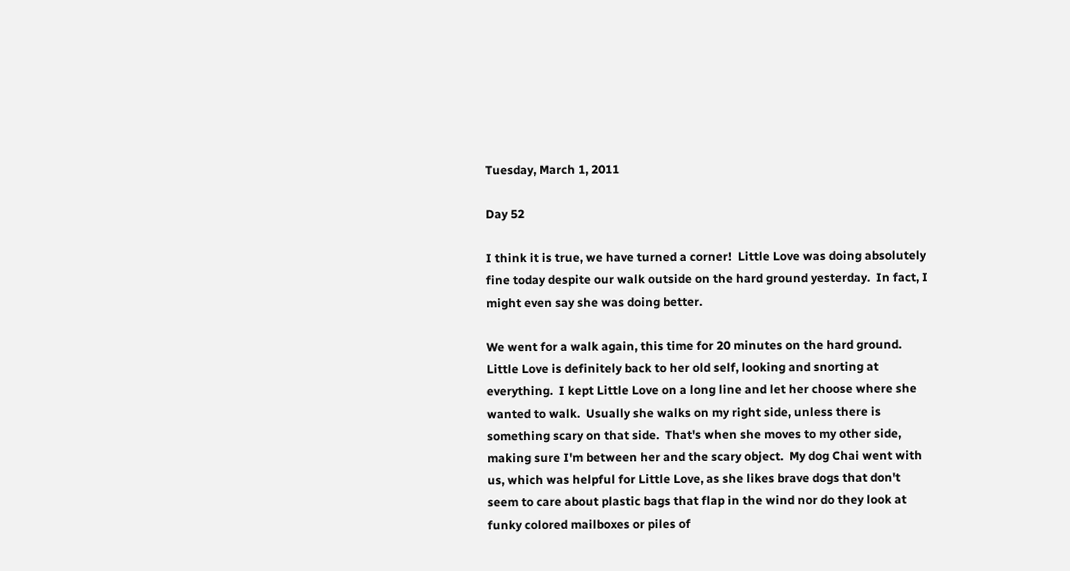Tuesday, March 1, 2011

Day 52

I think it is true, we have turned a corner!  Little Love was doing absolutely fine today despite our walk outside on the hard ground yesterday.  In fact, I might even say she was doing better.

We went for a walk again, this time for 20 minutes on the hard ground.  Little Love is definitely back to her old self, looking and snorting at everything.  I kept Little Love on a long line and let her choose where she wanted to walk.  Usually she walks on my right side, unless there is something scary on that side.  That's when she moves to my other side, making sure I'm between her and the scary object.  My dog Chai went with us, which was helpful for Little Love, as she likes brave dogs that don't seem to care about plastic bags that flap in the wind nor do they look at funky colored mailboxes or piles of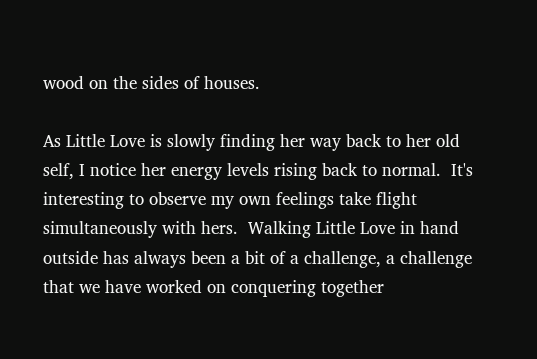wood on the sides of houses.

As Little Love is slowly finding her way back to her old self, I notice her energy levels rising back to normal.  It's interesting to observe my own feelings take flight simultaneously with hers.  Walking Little Love in hand outside has always been a bit of a challenge, a challenge that we have worked on conquering together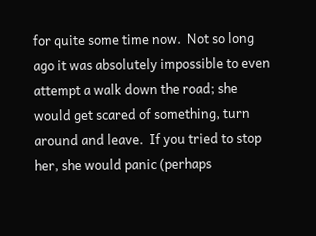for quite some time now.  Not so long ago it was absolutely impossible to even attempt a walk down the road; she would get scared of something, turn around and leave.  If you tried to stop her, she would panic (perhaps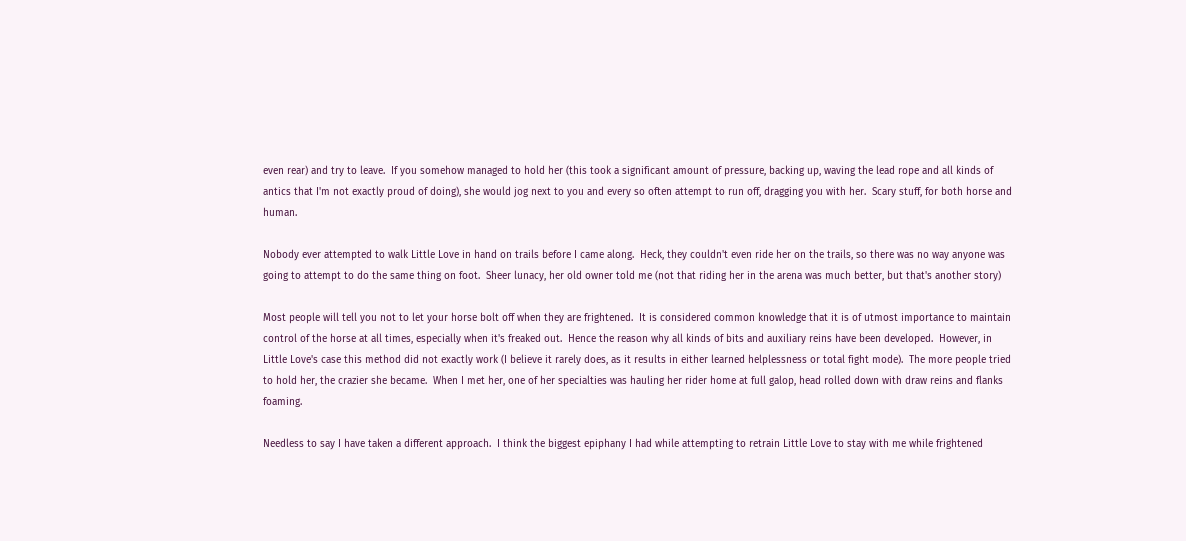even rear) and try to leave.  If you somehow managed to hold her (this took a significant amount of pressure, backing up, waving the lead rope and all kinds of antics that I'm not exactly proud of doing), she would jog next to you and every so often attempt to run off, dragging you with her.  Scary stuff, for both horse and human.

Nobody ever attempted to walk Little Love in hand on trails before I came along.  Heck, they couldn't even ride her on the trails, so there was no way anyone was going to attempt to do the same thing on foot.  Sheer lunacy, her old owner told me (not that riding her in the arena was much better, but that's another story)

Most people will tell you not to let your horse bolt off when they are frightened.  It is considered common knowledge that it is of utmost importance to maintain control of the horse at all times, especially when it's freaked out.  Hence the reason why all kinds of bits and auxiliary reins have been developed.  However, in Little Love's case this method did not exactly work (I believe it rarely does, as it results in either learned helplessness or total fight mode).  The more people tried to hold her, the crazier she became.  When I met her, one of her specialties was hauling her rider home at full galop, head rolled down with draw reins and flanks foaming.

Needless to say I have taken a different approach.  I think the biggest epiphany I had while attempting to retrain Little Love to stay with me while frightened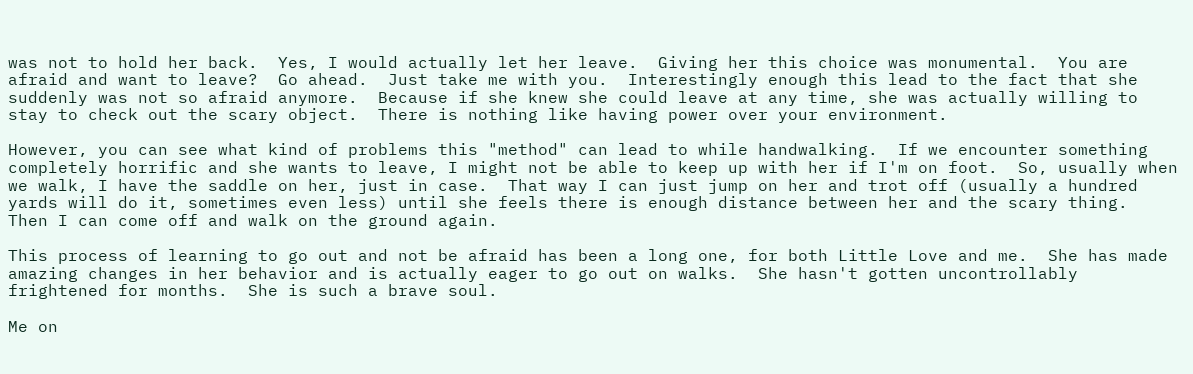was not to hold her back.  Yes, I would actually let her leave.  Giving her this choice was monumental.  You are afraid and want to leave?  Go ahead.  Just take me with you.  Interestingly enough this lead to the fact that she suddenly was not so afraid anymore.  Because if she knew she could leave at any time, she was actually willing to stay to check out the scary object.  There is nothing like having power over your environment.

However, you can see what kind of problems this "method" can lead to while handwalking.  If we encounter something completely horrific and she wants to leave, I might not be able to keep up with her if I'm on foot.  So, usually when we walk, I have the saddle on her, just in case.  That way I can just jump on her and trot off (usually a hundred yards will do it, sometimes even less) until she feels there is enough distance between her and the scary thing.  Then I can come off and walk on the ground again.

This process of learning to go out and not be afraid has been a long one, for both Little Love and me.  She has made amazing changes in her behavior and is actually eager to go out on walks.  She hasn't gotten uncontrollably frightened for months.  She is such a brave soul.

Me on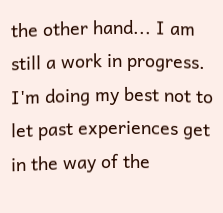the other hand... I am still a work in progress. I'm doing my best not to let past experiences get in the way of the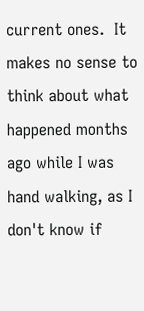current ones.  It makes no sense to think about what happened months ago while I was hand walking, as I don't know if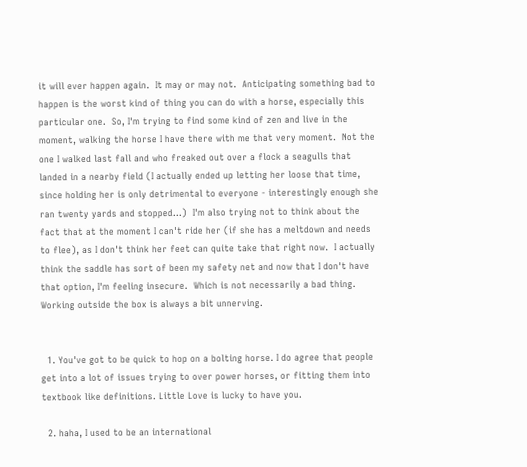it will ever happen again.  It may or may not.  Anticipating something bad to happen is the worst kind of thing you can do with a horse, especially this particular one.  So, I'm trying to find some kind of zen and live in the moment, walking the horse I have there with me that very moment.  Not the one I walked last fall and who freaked out over a flock a seagulls that landed in a nearby field (I actually ended up letting her loose that time, since holding her is only detrimental to everyone - interestingly enough she ran twenty yards and stopped...)  I'm also trying not to think about the fact that at the moment I can't ride her (if she has a meltdown and needs to flee), as I don't think her feet can quite take that right now.  I actually think the saddle has sort of been my safety net and now that I don't have that option, I'm feeling insecure.  Which is not necessarily a bad thing.  Working outside the box is always a bit unnerving.


  1. You've got to be quick to hop on a bolting horse. I do agree that people get into a lot of issues trying to over power horses, or fitting them into textbook like definitions. Little Love is lucky to have you.

  2. haha, I used to be an international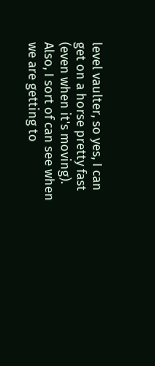level vaulter, so yes, I can get on a horse pretty fast (even when it's moving). Also, I sort of can see when we are getting to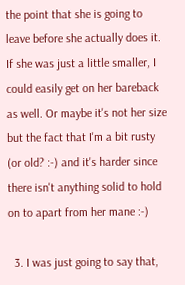the point that she is going to leave before she actually does it. If she was just a little smaller, I could easily get on her bareback as well. Or maybe it's not her size but the fact that I'm a bit rusty (or old? :-) and it's harder since there isn't anything solid to hold on to apart from her mane :-)

  3. I was just going to say that,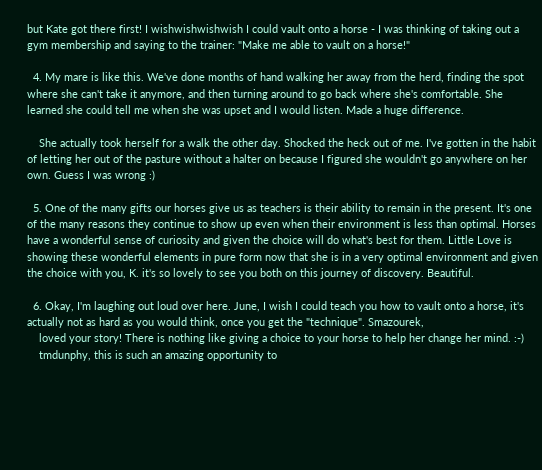but Kate got there first! I wishwishwishwish I could vault onto a horse - I was thinking of taking out a gym membership and saying to the trainer: "Make me able to vault on a horse!"

  4. My mare is like this. We've done months of hand walking her away from the herd, finding the spot where she can't take it anymore, and then turning around to go back where she's comfortable. She learned she could tell me when she was upset and I would listen. Made a huge difference.

    She actually took herself for a walk the other day. Shocked the heck out of me. I've gotten in the habit of letting her out of the pasture without a halter on because I figured she wouldn't go anywhere on her own. Guess I was wrong :)

  5. One of the many gifts our horses give us as teachers is their ability to remain in the present. It's one of the many reasons they continue to show up even when their environment is less than optimal. Horses have a wonderful sense of curiosity and given the choice will do what's best for them. Little Love is showing these wonderful elements in pure form now that she is in a very optimal environment and given the choice with you, K. it's so lovely to see you both on this journey of discovery. Beautiful.

  6. Okay, I'm laughing out loud over here. June, I wish I could teach you how to vault onto a horse, it's actually not as hard as you would think, once you get the "technique". Smazourek,
    loved your story! There is nothing like giving a choice to your horse to help her change her mind. :-)
    tmdunphy, this is such an amazing opportunity to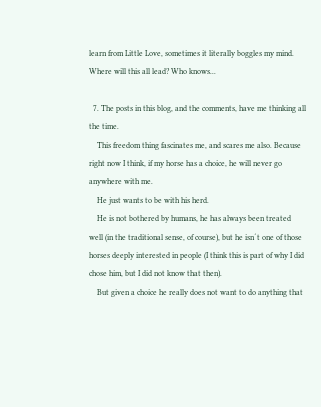learn from Little Love, sometimes it literally boggles my mind. Where will this all lead? Who knows...

  7. The posts in this blog, and the comments, have me thinking all the time.
    This freedom thing fascinates me, and scares me also. Because right now I think, if my horse has a choice, he will never go anywhere with me.
    He just wants to be with his herd.
    He is not bothered by humans, he has always been treated well (in the traditional sense, of course), but he isn´t one of those horses deeply interested in people (I think this is part of why I did chose him, but I did not know that then).
    But given a choice he really does not want to do anything that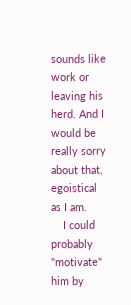sounds like work or leaving his herd. And I would be really sorry about that, egoistical as I am.
    I could probably "motivate" him by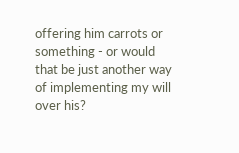offering him carrots or something - or would that be just another way of implementing my will over his?